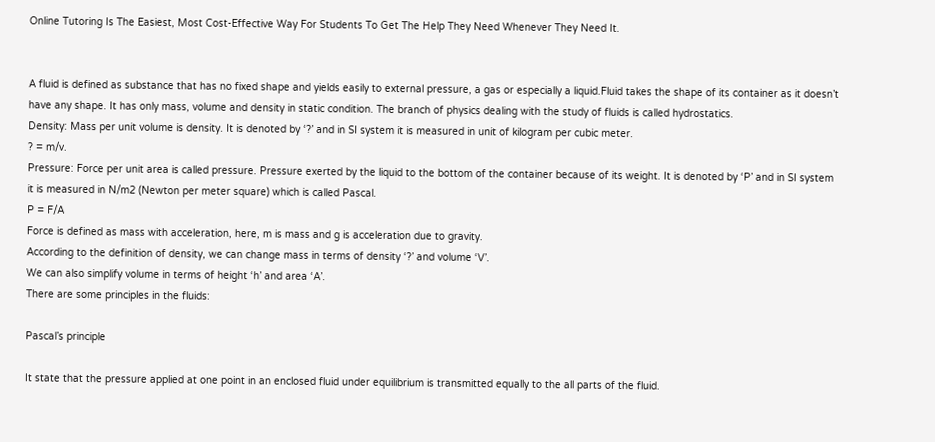Online Tutoring Is The Easiest, Most Cost-Effective Way For Students To Get The Help They Need Whenever They Need It.


A fluid is defined as substance that has no fixed shape and yields easily to external pressure, a gas or especially a liquid.Fluid takes the shape of its container as it doesn’t have any shape. It has only mass, volume and density in static condition. The branch of physics dealing with the study of fluids is called hydrostatics.
Density: Mass per unit volume is density. It is denoted by ‘?’ and in SI system it is measured in unit of kilogram per cubic meter.
? = m/v.
Pressure: Force per unit area is called pressure. Pressure exerted by the liquid to the bottom of the container because of its weight. It is denoted by ‘P’ and in SI system it is measured in N/m2 (Newton per meter square) which is called Pascal.
P = F/A
Force is defined as mass with acceleration, here, m is mass and g is acceleration due to gravity.
According to the definition of density, we can change mass in terms of density ‘?’ and volume ‘V’.
We can also simplify volume in terms of height ‘h’ and area ‘A’.
There are some principles in the fluids:

Pascal’s principle

It state that the pressure applied at one point in an enclosed fluid under equilibrium is transmitted equally to the all parts of the fluid.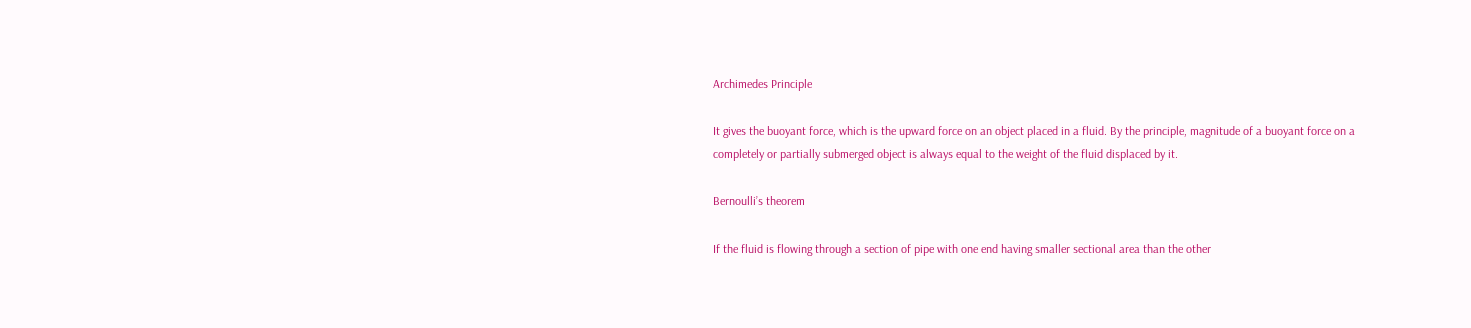Archimedes Principle

It gives the buoyant force, which is the upward force on an object placed in a fluid. By the principle, magnitude of a buoyant force on a completely or partially submerged object is always equal to the weight of the fluid displaced by it.

Bernoulli’s theorem

If the fluid is flowing through a section of pipe with one end having smaller sectional area than the other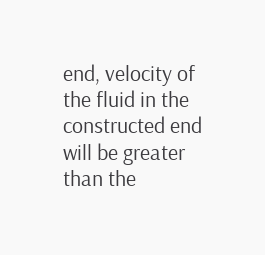end, velocity of the fluid in the constructed end will be greater than the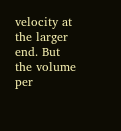velocity at the larger end. But the volume per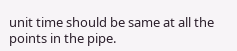unit time should be same at all the points in the pipe.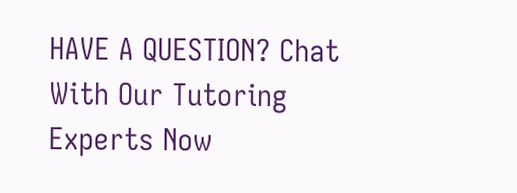HAVE A QUESTION? Chat With Our Tutoring Experts Now